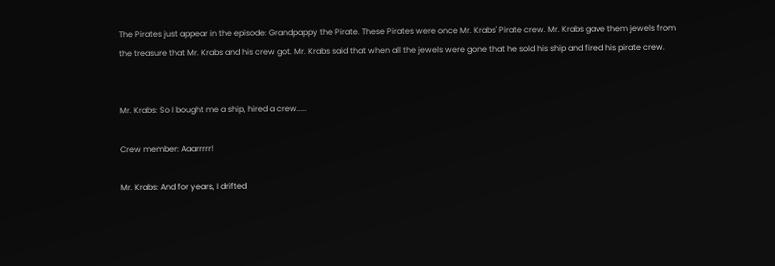The Pirates just appear in the episode: Grandpappy the Pirate. These Pirates were once Mr. Krabs' Pirate crew. Mr. Krabs gave them jewels from the treasure that Mr. Krabs and his crew got. Mr. Krabs said that when all the jewels were gone that he sold his ship and fired his pirate crew.


Mr. Krabs: So I bought me a ship, hired a crew.....

Crew member: Aaarrrrr!

Mr. Krabs: And for years, I drifted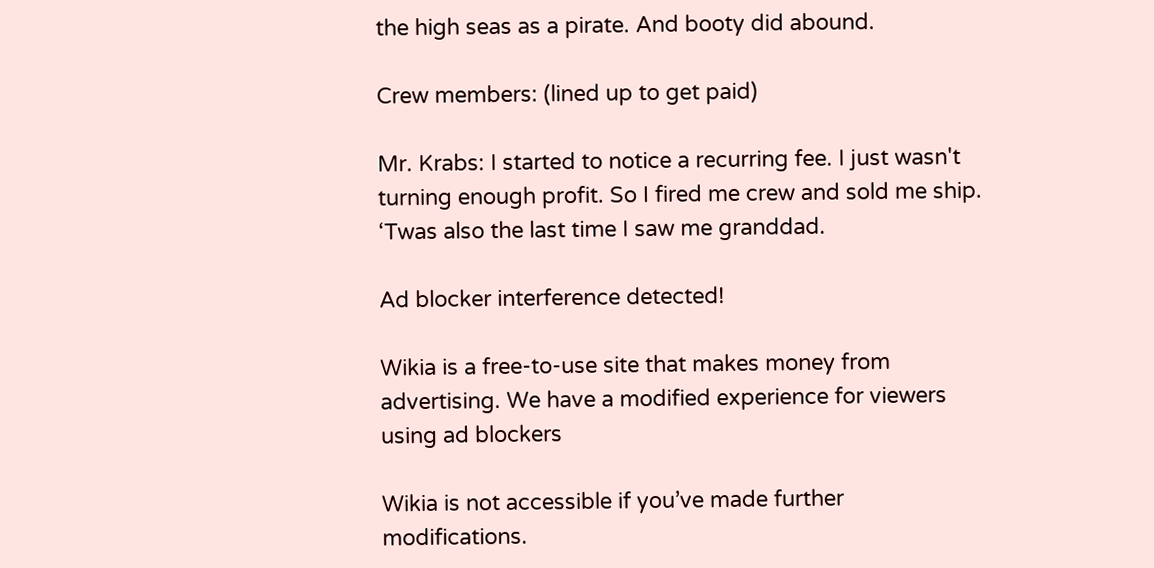the high seas as a pirate. And booty did abound.

Crew members: (lined up to get paid)

Mr. Krabs: I started to notice a recurring fee. I just wasn't turning enough profit. So I fired me crew and sold me ship. ‘Twas also the last time I saw me granddad.

Ad blocker interference detected!

Wikia is a free-to-use site that makes money from advertising. We have a modified experience for viewers using ad blockers

Wikia is not accessible if you’ve made further modifications.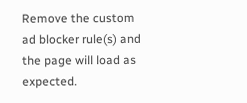Remove the custom ad blocker rule(s) and the page will load as expected.